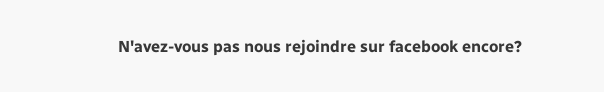N'avez-vous pas nous rejoindre sur facebook encore?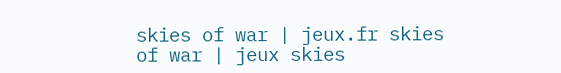skies of war | jeux.fr skies of war | jeux skies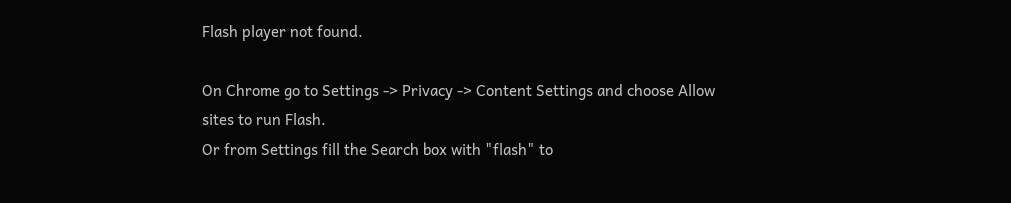Flash player not found.

On Chrome go to Settings -> Privacy -> Content Settings and choose Allow sites to run Flash.
Or from Settings fill the Search box with "flash" to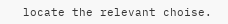locate the relevant choise.